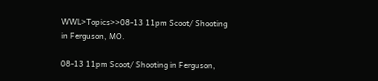WWL>Topics>>08-13 11pm Scoot/ Shooting in Ferguson, MO.

08-13 11pm Scoot/ Shooting in Ferguson,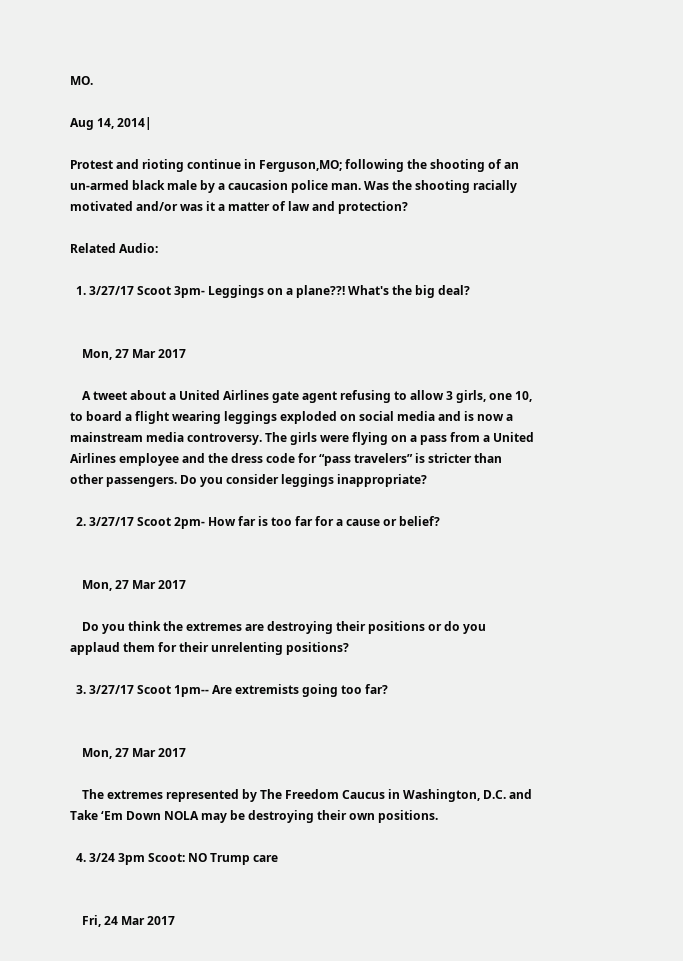MO.

Aug 14, 2014|

Protest and rioting continue in Ferguson,MO; following the shooting of an un-armed black male by a caucasion police man. Was the shooting racially motivated and/or was it a matter of law and protection?

Related Audio:

  1. 3/27/17 Scoot 3pm- Leggings on a plane??! What's the big deal?


    Mon, 27 Mar 2017

    A tweet about a United Airlines gate agent refusing to allow 3 girls, one 10, to board a flight wearing leggings exploded on social media and is now a mainstream media controversy. The girls were flying on a pass from a United Airlines employee and the dress code for “pass travelers” is stricter than other passengers. Do you consider leggings inappropriate?

  2. 3/27/17 Scoot 2pm- How far is too far for a cause or belief?


    Mon, 27 Mar 2017

    Do you think the extremes are destroying their positions or do you applaud them for their unrelenting positions?

  3. 3/27/17 Scoot 1pm-- Are extremists going too far?


    Mon, 27 Mar 2017

    The extremes represented by The Freedom Caucus in Washington, D.C. and Take ‘Em Down NOLA may be destroying their own positions.

  4. 3/24 3pm Scoot: NO Trump care


    Fri, 24 Mar 2017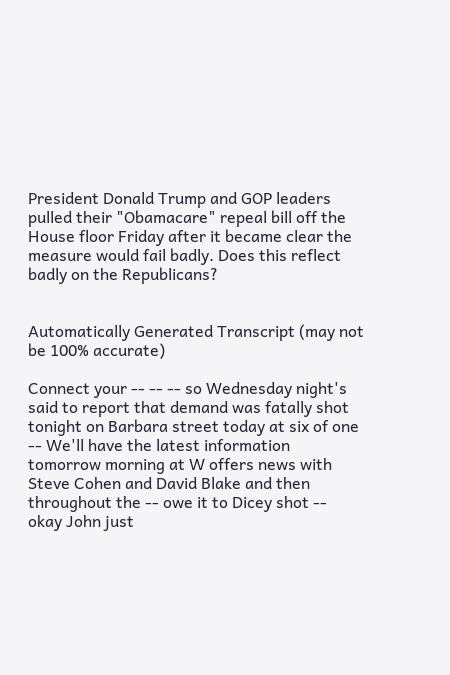President Donald Trump and GOP leaders pulled their "Obamacare" repeal bill off the House floor Friday after it became clear the measure would fail badly. Does this reflect badly on the Republicans?


Automatically Generated Transcript (may not be 100% accurate)

Connect your -- -- -- so Wednesday night's said to report that demand was fatally shot tonight on Barbara street today at six of one -- We'll have the latest information tomorrow morning at W offers news with Steve Cohen and David Blake and then throughout the -- owe it to Dicey shot -- okay John just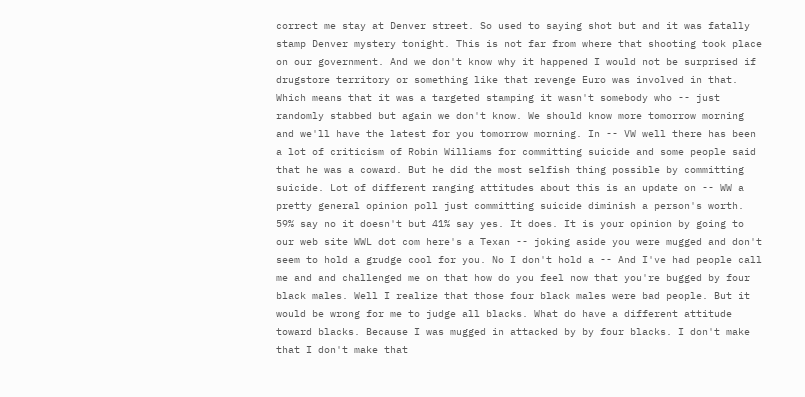correct me stay at Denver street. So used to saying shot but and it was fatally stamp Denver mystery tonight. This is not far from where that shooting took place on our government. And we don't know why it happened I would not be surprised if drugstore territory or something like that revenge Euro was involved in that. Which means that it was a targeted stamping it wasn't somebody who -- just randomly stabbed but again we don't know. We should know more tomorrow morning and we'll have the latest for you tomorrow morning. In -- VW well there has been a lot of criticism of Robin Williams for committing suicide and some people said that he was a coward. But he did the most selfish thing possible by committing suicide. Lot of different ranging attitudes about this is an update on -- WW a pretty general opinion poll just committing suicide diminish a person's worth. 59% say no it doesn't but 41% say yes. It does. It is your opinion by going to our web site WWL dot com here's a Texan -- joking aside you were mugged and don't seem to hold a grudge cool for you. No I don't hold a -- And I've had people call me and and challenged me on that how do you feel now that you're bugged by four black males. Well I realize that those four black males were bad people. But it would be wrong for me to judge all blacks. What do have a different attitude toward blacks. Because I was mugged in attacked by by four blacks. I don't make that I don't make that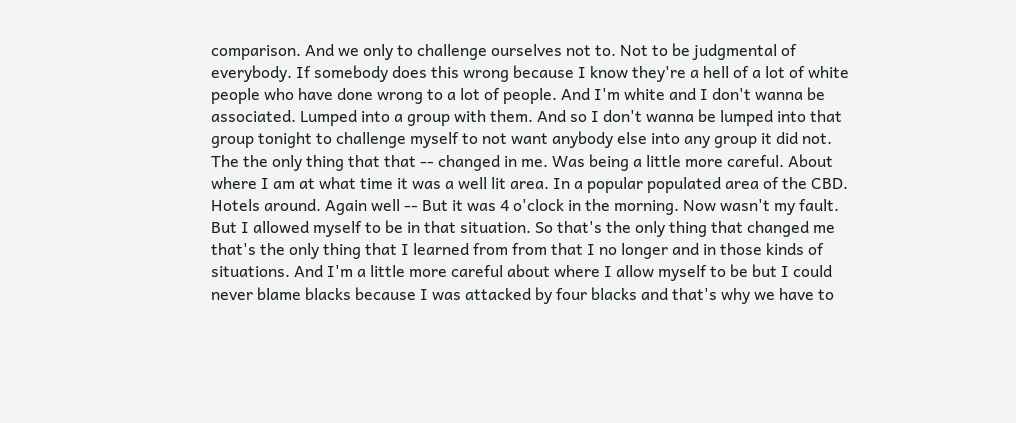comparison. And we only to challenge ourselves not to. Not to be judgmental of everybody. If somebody does this wrong because I know they're a hell of a lot of white people who have done wrong to a lot of people. And I'm white and I don't wanna be associated. Lumped into a group with them. And so I don't wanna be lumped into that group tonight to challenge myself to not want anybody else into any group it did not. The the only thing that that -- changed in me. Was being a little more careful. About where I am at what time it was a well lit area. In a popular populated area of the CBD. Hotels around. Again well -- But it was 4 o'clock in the morning. Now wasn't my fault. But I allowed myself to be in that situation. So that's the only thing that changed me that's the only thing that I learned from from that I no longer and in those kinds of situations. And I'm a little more careful about where I allow myself to be but I could never blame blacks because I was attacked by four blacks and that's why we have to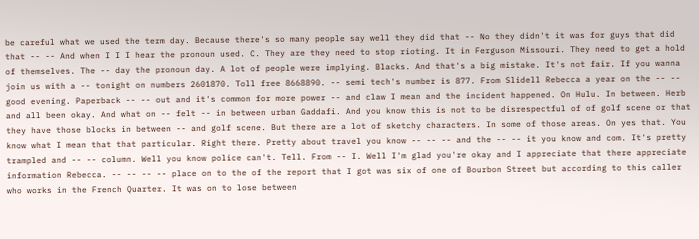be careful what we used the term day. Because there's so many people say well they did that -- No they didn't it was for guys that did that -- -- And when I I I hear the pronoun used. C. They are they need to stop rioting. It in Ferguson Missouri. They need to get a hold of themselves. The -- day the pronoun day. A lot of people were implying. Blacks. And that's a big mistake. It's not fair. If you wanna join us with a -- tonight on numbers 2601870. Toll free 8668890. -- semi tech's number is 877. From Slidell Rebecca a year on the -- -- good evening. Paperback -- -- out and it's common for more power -- and claw I mean and the incident happened. On Hulu. In between. Herb and all been okay. And what on -- felt -- in between urban Gaddafi. And you know this is not to be disrespectful of of golf scene or that they have those blocks in between -- and golf scene. But there are a lot of sketchy characters. In some of those areas. On yes that. You know what I mean that that particular. Right there. Pretty about travel you know -- -- -- and the -- -- it you know and com. It's pretty trampled and -- -- column. Well you know police can't. Tell. From -- I. Well I'm glad you're okay and I appreciate that there appreciate information Rebecca. -- -- -- -- place on to the of the report that I got was six of one of Bourbon Street but according to this caller who works in the French Quarter. It was on to lose between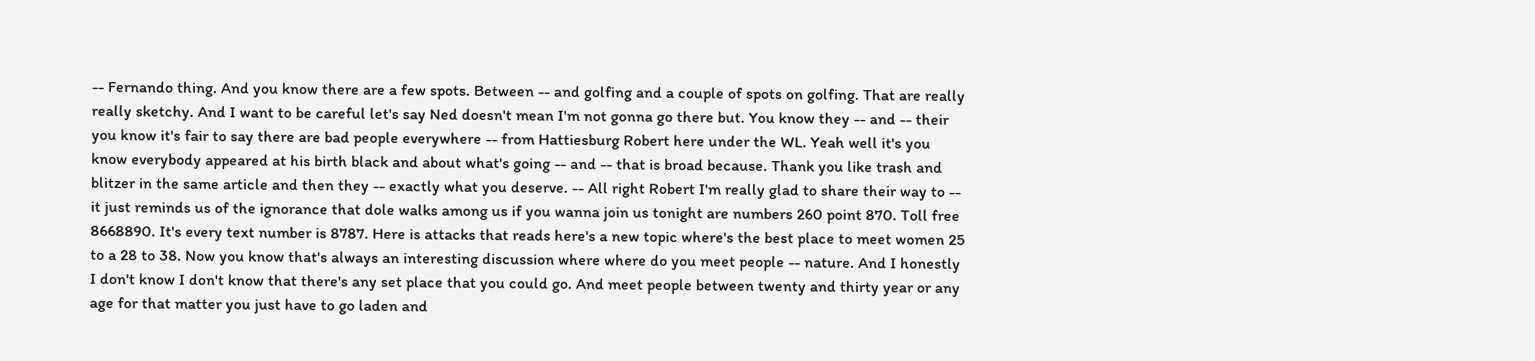-- Fernando thing. And you know there are a few spots. Between -- and golfing and a couple of spots on golfing. That are really really sketchy. And I want to be careful let's say Ned doesn't mean I'm not gonna go there but. You know they -- and -- their you know it's fair to say there are bad people everywhere -- from Hattiesburg Robert here under the WL. Yeah well it's you know everybody appeared at his birth black and about what's going -- and -- that is broad because. Thank you like trash and blitzer in the same article and then they -- exactly what you deserve. -- All right Robert I'm really glad to share their way to -- it just reminds us of the ignorance that dole walks among us if you wanna join us tonight are numbers 260 point 870. Toll free 8668890. It's every text number is 8787. Here is attacks that reads here's a new topic where's the best place to meet women 25 to a 28 to 38. Now you know that's always an interesting discussion where where do you meet people -- nature. And I honestly I don't know I don't know that there's any set place that you could go. And meet people between twenty and thirty year or any age for that matter you just have to go laden and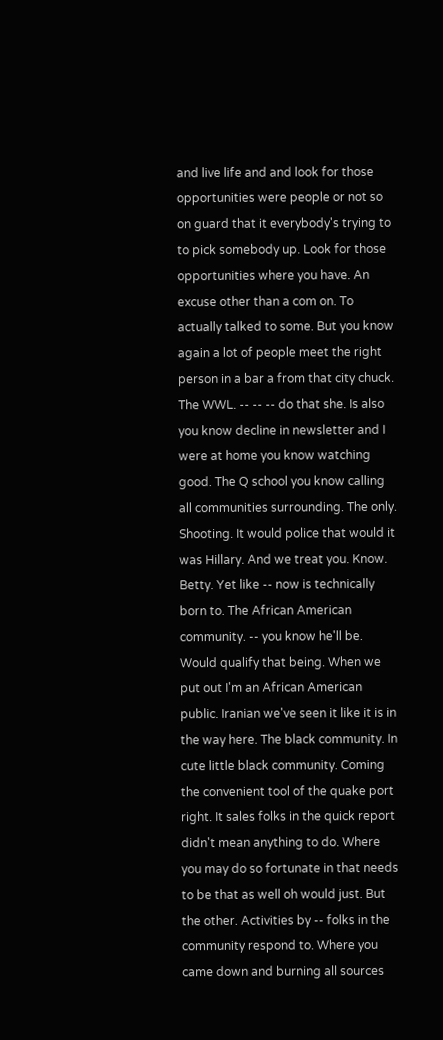and live life and and look for those opportunities were people or not so on guard that it everybody's trying to to pick somebody up. Look for those opportunities where you have. An excuse other than a com on. To actually talked to some. But you know again a lot of people meet the right person in a bar a from that city chuck. The WWL. -- -- -- do that she. Is also you know decline in newsletter and I were at home you know watching good. The Q school you know calling all communities surrounding. The only. Shooting. It would police that would it was Hillary. And we treat you. Know. Betty. Yet like -- now is technically born to. The African American community. -- you know he'll be. Would qualify that being. When we put out I'm an African American public. Iranian we've seen it like it is in the way here. The black community. In cute little black community. Coming the convenient tool of the quake port right. It sales folks in the quick report didn't mean anything to do. Where you may do so fortunate in that needs to be that as well oh would just. But the other. Activities by -- folks in the community respond to. Where you came down and burning all sources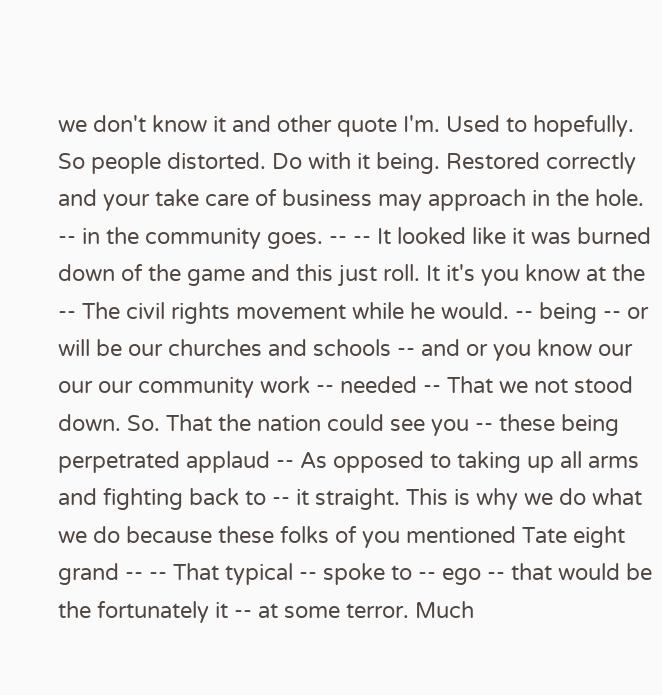we don't know it and other quote I'm. Used to hopefully. So people distorted. Do with it being. Restored correctly and your take care of business may approach in the hole. -- in the community goes. -- -- It looked like it was burned down of the game and this just roll. It it's you know at the -- The civil rights movement while he would. -- being -- or will be our churches and schools -- and or you know our our our community work -- needed -- That we not stood down. So. That the nation could see you -- these being perpetrated applaud -- As opposed to taking up all arms and fighting back to -- it straight. This is why we do what we do because these folks of you mentioned Tate eight grand -- -- That typical -- spoke to -- ego -- that would be the fortunately it -- at some terror. Much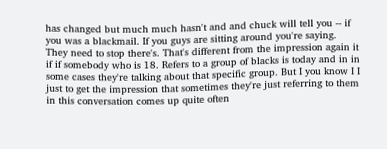has changed but much much hasn't and and chuck will tell you -- if you was a blackmail. If you guys are sitting around you're saying. They need to stop there's. That's different from the impression again it if if somebody who is 18. Refers to a group of blacks is today and in in some cases they're talking about that specific group. But I you know I I just to get the impression that sometimes they're just referring to them in this conversation comes up quite often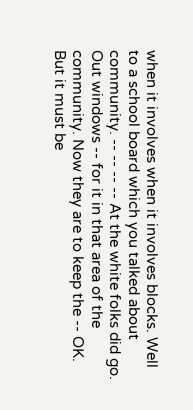when it involves when it involves blocks. Well to a school board which you talked about community. -- -- -- -- At the white folks did go. Out windows -- for it in that area of the community. Now they are to keep the -- OK. But it must be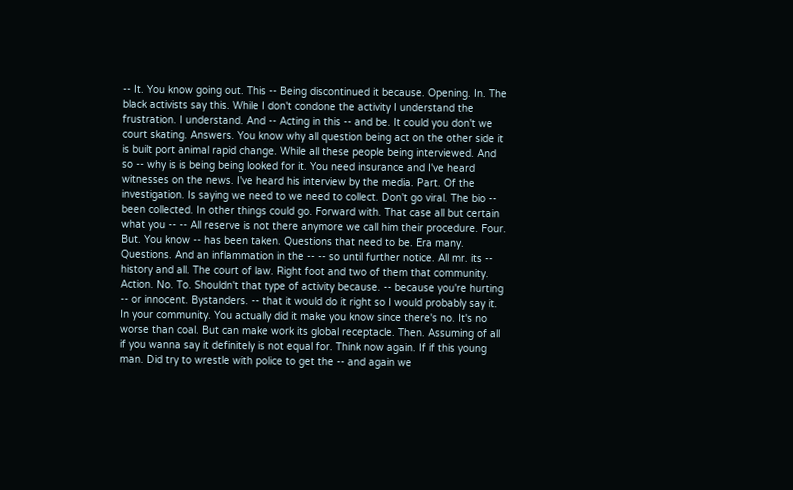-- It. You know going out. This -- Being discontinued it because. Opening. In. The black activists say this. While I don't condone the activity I understand the frustration. I understand. And -- Acting in this -- and be. It could you don't we court skating. Answers. You know why all question being act on the other side it is built port animal rapid change. While all these people being interviewed. And so -- why is is being being looked for it. You need insurance and I've heard witnesses on the news. I've heard his interview by the media. Part. Of the investigation. Is saying we need to we need to collect. Don't go viral. The bio -- been collected. In other things could go. Forward with. That case all but certain what you -- -- All reserve is not there anymore we call him their procedure. Four. But. You know -- has been taken. Questions that need to be. Era many. Questions. And an inflammation in the -- -- so until further notice. All mr. its -- history and all. The court of law. Right foot and two of them that community. Action. No. To. Shouldn't that type of activity because. -- because you're hurting -- or innocent. Bystanders. -- that it would do it right so I would probably say it. In your community. You actually did it make you know since there's no. It's no worse than coal. But can make work its global receptacle. Then. Assuming of all if you wanna say it definitely is not equal for. Think now again. If if this young man. Did try to wrestle with police to get the -- and again we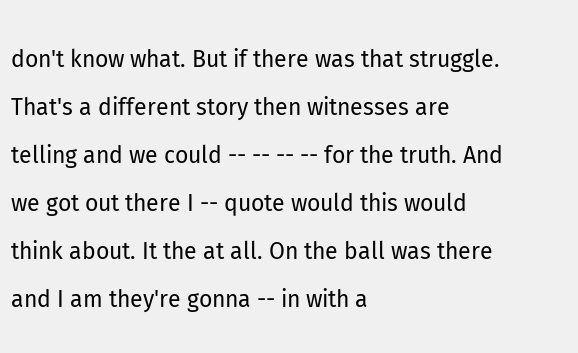don't know what. But if there was that struggle. That's a different story then witnesses are telling and we could -- -- -- -- for the truth. And we got out there I -- quote would this would think about. It the at all. On the ball was there and I am they're gonna -- in with a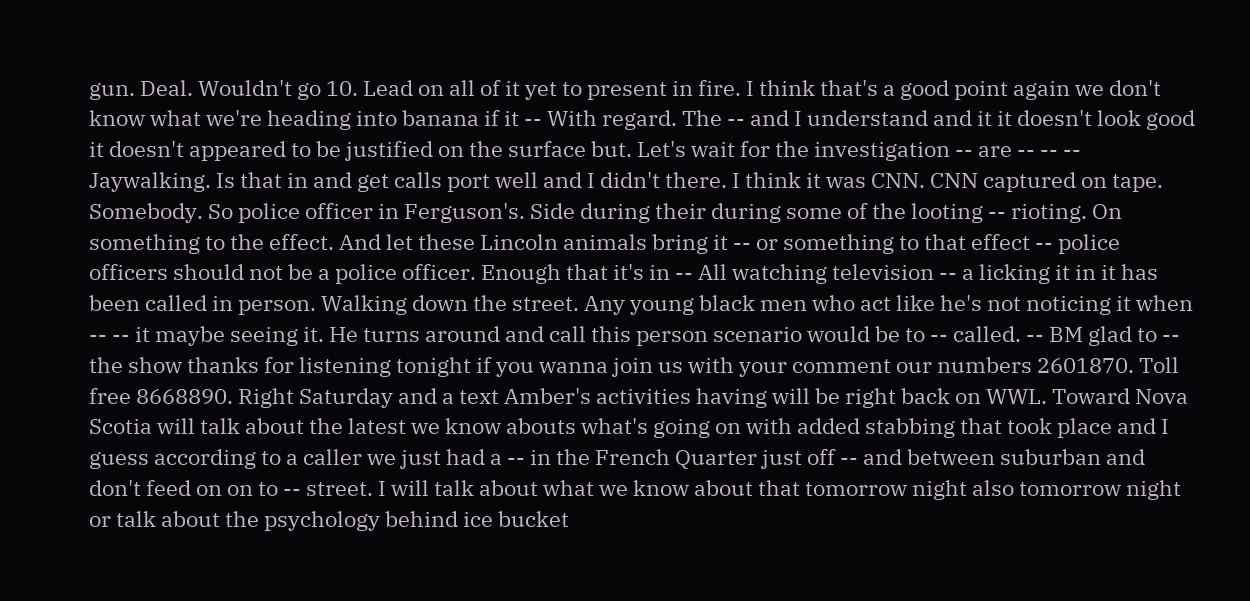gun. Deal. Wouldn't go 10. Lead on all of it yet to present in fire. I think that's a good point again we don't know what we're heading into banana if it -- With regard. The -- and I understand and it it doesn't look good it doesn't appeared to be justified on the surface but. Let's wait for the investigation -- are -- -- -- Jaywalking. Is that in and get calls port well and I didn't there. I think it was CNN. CNN captured on tape. Somebody. So police officer in Ferguson's. Side during their during some of the looting -- rioting. On something to the effect. And let these Lincoln animals bring it -- or something to that effect -- police officers should not be a police officer. Enough that it's in -- All watching television -- a licking it in it has been called in person. Walking down the street. Any young black men who act like he's not noticing it when -- -- it maybe seeing it. He turns around and call this person scenario would be to -- called. -- BM glad to -- the show thanks for listening tonight if you wanna join us with your comment our numbers 2601870. Toll free 8668890. Right Saturday and a text Amber's activities having will be right back on WWL. Toward Nova Scotia will talk about the latest we know abouts what's going on with added stabbing that took place and I guess according to a caller we just had a -- in the French Quarter just off -- and between suburban and don't feed on on to -- street. I will talk about what we know about that tomorrow night also tomorrow night or talk about the psychology behind ice bucket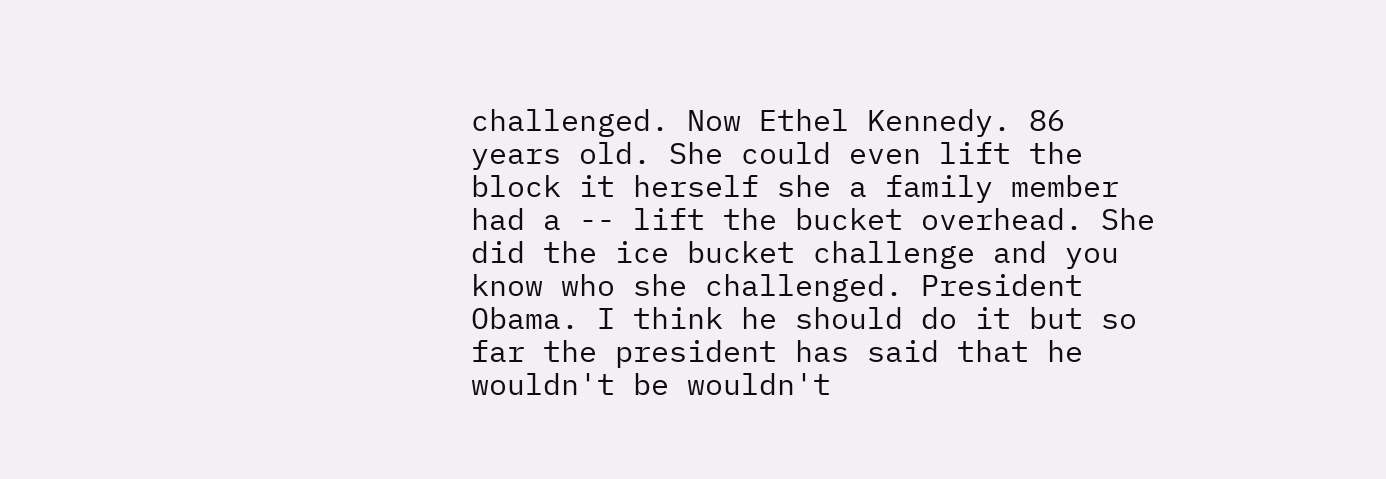challenged. Now Ethel Kennedy. 86 years old. She could even lift the block it herself she a family member had a -- lift the bucket overhead. She did the ice bucket challenge and you know who she challenged. President Obama. I think he should do it but so far the president has said that he wouldn't be wouldn't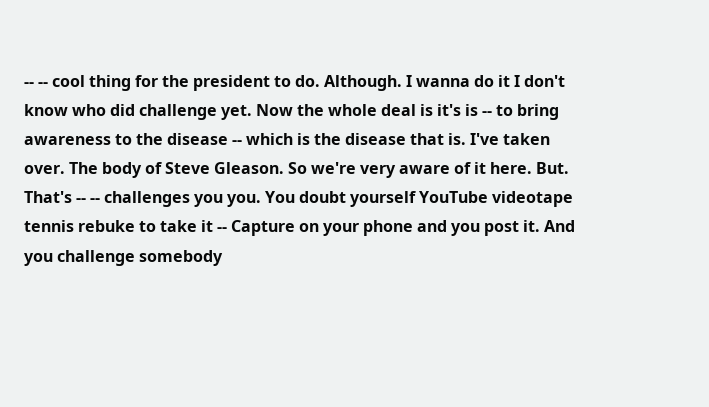-- -- cool thing for the president to do. Although. I wanna do it I don't know who did challenge yet. Now the whole deal is it's is -- to bring awareness to the disease -- which is the disease that is. I've taken over. The body of Steve Gleason. So we're very aware of it here. But. That's -- -- challenges you you. You doubt yourself YouTube videotape tennis rebuke to take it -- Capture on your phone and you post it. And you challenge somebody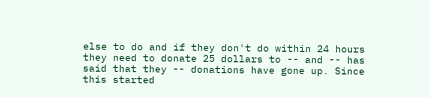else to do and if they don't do within 24 hours they need to donate 25 dollars to -- and -- has said that they -- donations have gone up. Since this started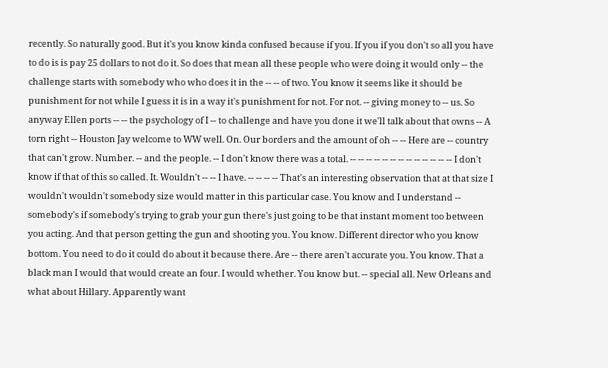recently. So naturally good. But it's you know kinda confused because if you. If you if you don't so all you have to do is is pay 25 dollars to not do it. So does that mean all these people who were doing it would only -- the challenge starts with somebody who who does it in the -- -- of two. You know it seems like it should be punishment for not while I guess it is in a way it's punishment for not. For not. -- giving money to -- us. So anyway Ellen ports -- -- the psychology of I -- to challenge and have you done it we'll talk about that owns -- A torn right -- Houston Jay welcome to WW well. On. Our borders and the amount of oh -- -- Here are -- country that can't grow. Number. -- and the people. -- I don't know there was a total. -- -- -- -- -- -- -- -- -- -- -- -- -- I don't know if that of this so called. It. Wouldn't -- -- I have. -- -- -- -- That's an interesting observation that at that size I wouldn't wouldn't somebody size would matter in this particular case. You know and I understand -- somebody's if somebody's trying to grab your gun there's just going to be that instant moment too between you acting. And that person getting the gun and shooting you. You know. Different director who you know bottom. You need to do it could do about it because there. Are -- there aren't accurate you. You know. That a black man I would that would create an four. I would whether. You know but. -- special all. New Orleans and what about Hillary. Apparently want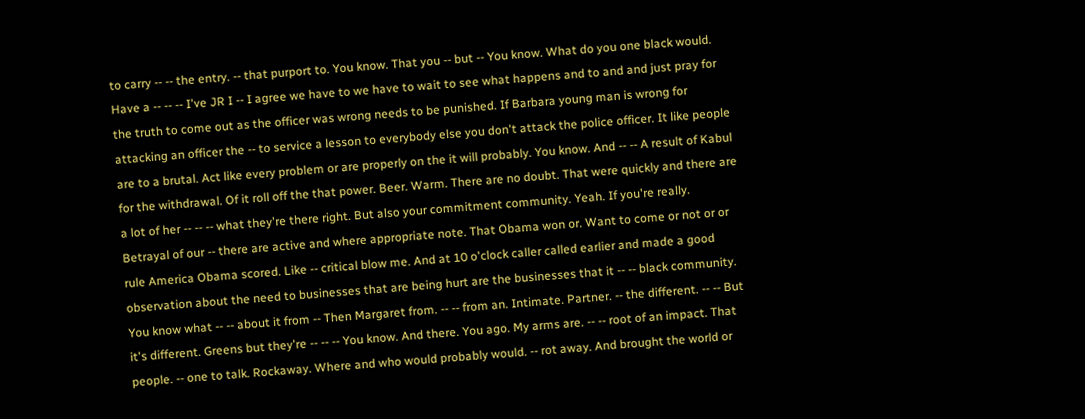to carry -- -- the entry. -- that purport to. You know. That you -- but -- You know. What do you one black would. Have a -- -- -- I've JR I -- I agree we have to we have to wait to see what happens and to and and just pray for the truth to come out as the officer was wrong needs to be punished. If Barbara young man is wrong for attacking an officer the -- to service a lesson to everybody else you don't attack the police officer. It like people are to a brutal. Act like every problem or are properly on the it will probably. You know. And -- -- A result of Kabul for the withdrawal. Of it roll off the that power. Beer. Warm. There are no doubt. That were quickly and there are a lot of her -- -- -- what they're there right. But also your commitment community. Yeah. If you're really. Betrayal of our -- there are active and where appropriate note. That Obama won or. Want to come or not or or rule America Obama scored. Like -- critical blow me. And at 10 o'clock caller called earlier and made a good observation about the need to businesses that are being hurt are the businesses that it -- -- black community. You know what -- -- about it from -- Then Margaret from. -- -- from an. Intimate. Partner. -- the different. -- -- But it's different. Greens but they're -- -- -- You know. And there. You ago. My arms are. -- -- root of an impact. That people. -- one to talk. Rockaway. Where and who would probably would. -- rot away. And brought the world or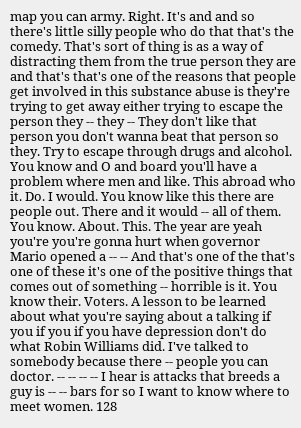map you can army. Right. It's and and so there's little silly people who do that that's the comedy. That's sort of thing is as a way of distracting them from the true person they are and that's that's one of the reasons that people get involved in this substance abuse is they're trying to get away either trying to escape the person they -- they -- They don't like that person you don't wanna beat that person so they. Try to escape through drugs and alcohol. You know and O and board you'll have a problem where men and like. This abroad who it. Do. I would. You know like this there are people out. There and it would -- all of them. You know. About. This. The year are yeah you're you're gonna hurt when governor Mario opened a -- -- And that's one of the that's one of these it's one of the positive things that comes out of something -- horrible is it. You know their. Voters. A lesson to be learned about what you're saying about a talking if you if you if you have depression don't do what Robin Williams did. I've talked to somebody because there -- people you can doctor. -- -- -- -- I hear is attacks that breeds a guy is -- -- bars for so I want to know where to meet women. 128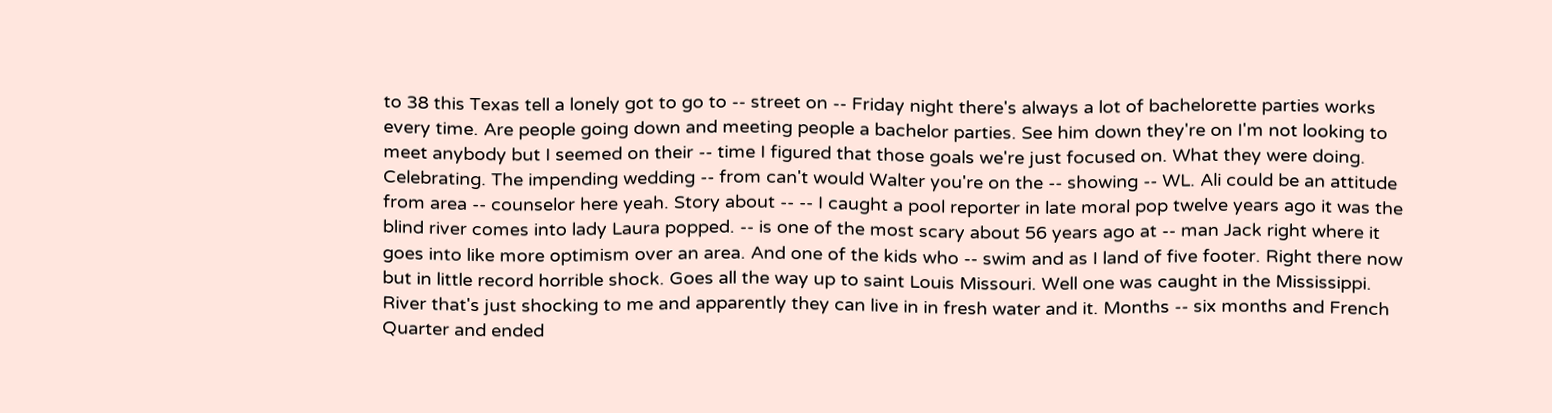to 38 this Texas tell a lonely got to go to -- street on -- Friday night there's always a lot of bachelorette parties works every time. Are people going down and meeting people a bachelor parties. See him down they're on I'm not looking to meet anybody but I seemed on their -- time I figured that those goals we're just focused on. What they were doing. Celebrating. The impending wedding -- from can't would Walter you're on the -- showing -- WL. Ali could be an attitude from area -- counselor here yeah. Story about -- -- I caught a pool reporter in late moral pop twelve years ago it was the blind river comes into lady Laura popped. -- is one of the most scary about 56 years ago at -- man Jack right where it goes into like more optimism over an area. And one of the kids who -- swim and as I land of five footer. Right there now but in little record horrible shock. Goes all the way up to saint Louis Missouri. Well one was caught in the Mississippi. River that's just shocking to me and apparently they can live in in fresh water and it. Months -- six months and French Quarter and ended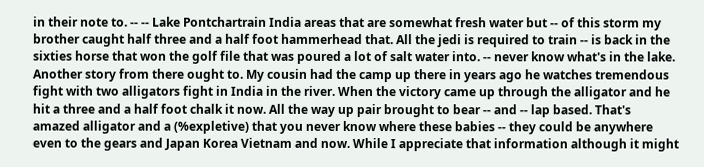in their note to. -- -- Lake Pontchartrain India areas that are somewhat fresh water but -- of this storm my brother caught half three and a half foot hammerhead that. All the jedi is required to train -- is back in the sixties horse that won the golf file that was poured a lot of salt water into. -- never know what's in the lake. Another story from there ought to. My cousin had the camp up there in years ago he watches tremendous fight with two alligators fight in India in the river. When the victory came up through the alligator and he hit a three and a half foot chalk it now. All the way up pair brought to bear -- and -- lap based. That's amazed alligator and a (%expletive) that you never know where these babies -- they could be anywhere even to the gears and Japan Korea Vietnam and now. While I appreciate that information although it might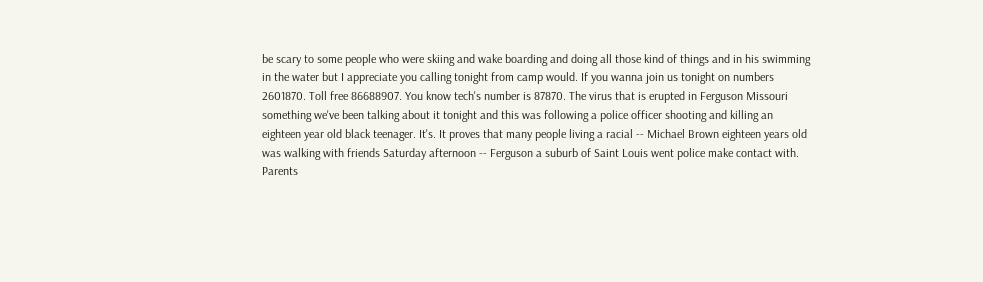be scary to some people who were skiing and wake boarding and doing all those kind of things and in his swimming in the water but I appreciate you calling tonight from camp would. If you wanna join us tonight on numbers 2601870. Toll free 86688907. You know tech's number is 87870. The virus that is erupted in Ferguson Missouri something we've been talking about it tonight and this was following a police officer shooting and killing an eighteen year old black teenager. It's. It proves that many people living a racial -- Michael Brown eighteen years old was walking with friends Saturday afternoon -- Ferguson a suburb of Saint Louis went police make contact with. Parents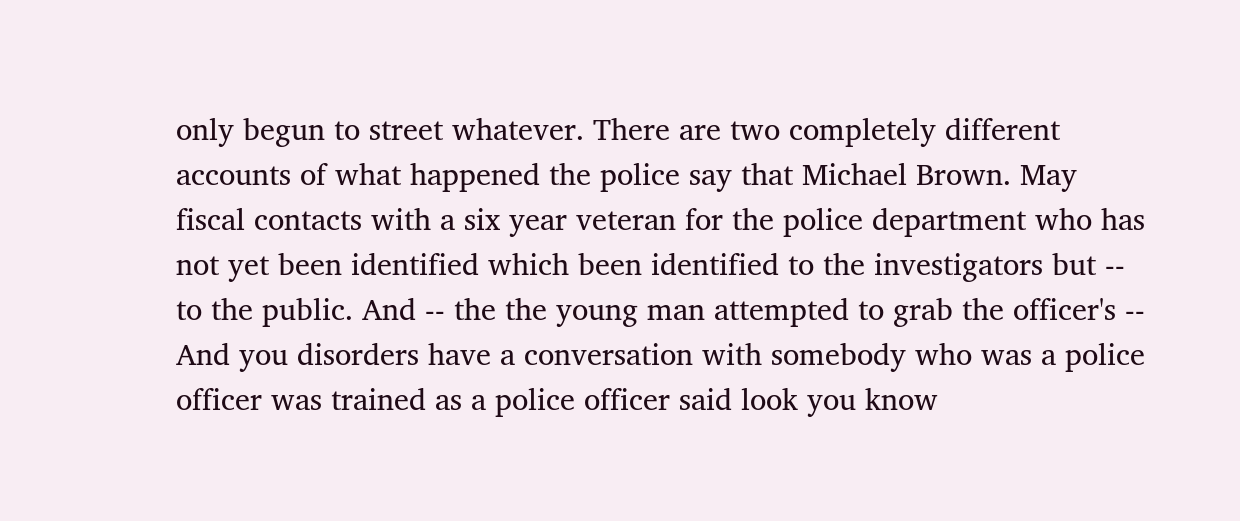only begun to street whatever. There are two completely different accounts of what happened the police say that Michael Brown. May fiscal contacts with a six year veteran for the police department who has not yet been identified which been identified to the investigators but -- to the public. And -- the the young man attempted to grab the officer's -- And you disorders have a conversation with somebody who was a police officer was trained as a police officer said look you know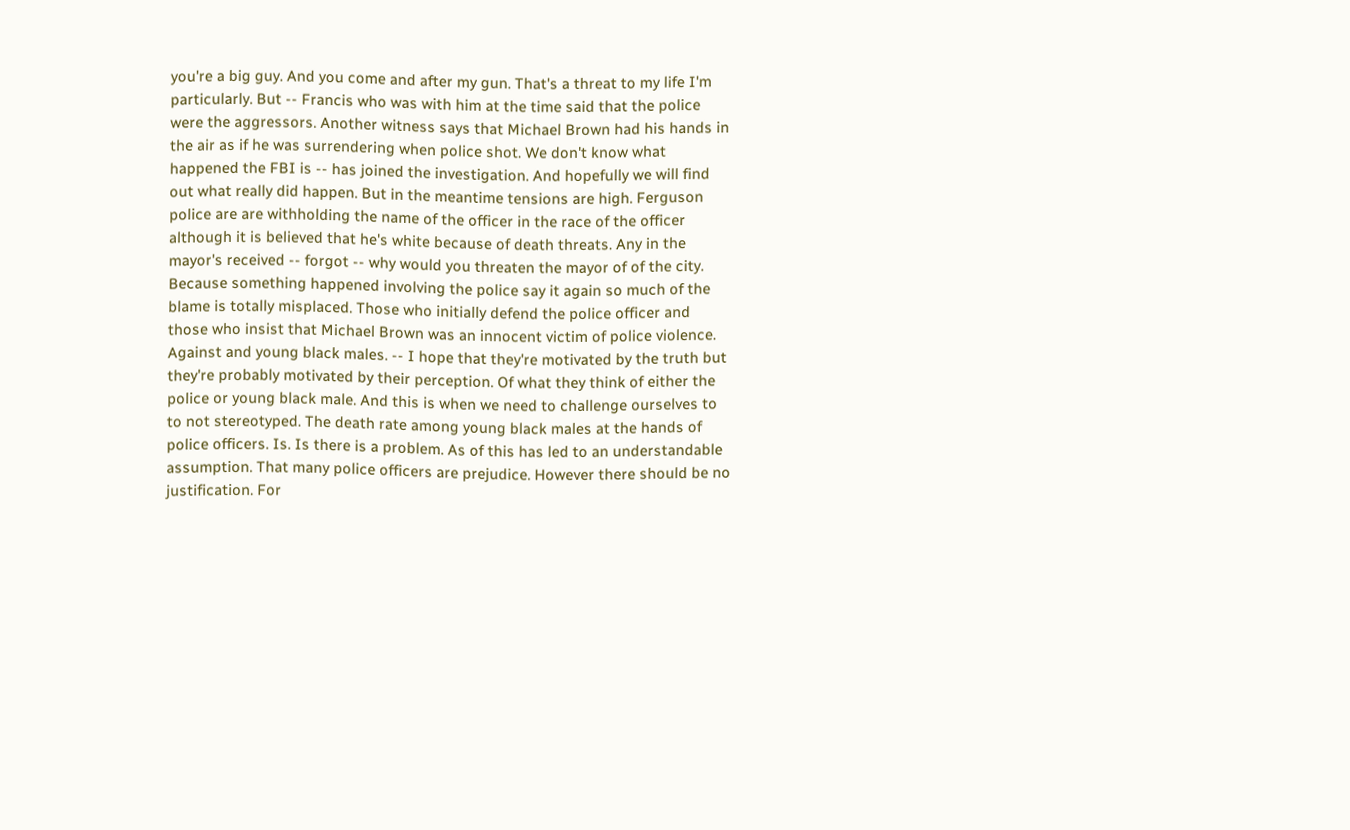you're a big guy. And you come and after my gun. That's a threat to my life I'm particularly. But -- Francis who was with him at the time said that the police were the aggressors. Another witness says that Michael Brown had his hands in the air as if he was surrendering when police shot. We don't know what happened the FBI is -- has joined the investigation. And hopefully we will find out what really did happen. But in the meantime tensions are high. Ferguson police are are withholding the name of the officer in the race of the officer although it is believed that he's white because of death threats. Any in the mayor's received -- forgot -- why would you threaten the mayor of of the city. Because something happened involving the police say it again so much of the blame is totally misplaced. Those who initially defend the police officer and those who insist that Michael Brown was an innocent victim of police violence. Against and young black males. -- I hope that they're motivated by the truth but they're probably motivated by their perception. Of what they think of either the police or young black male. And this is when we need to challenge ourselves to to not stereotyped. The death rate among young black males at the hands of police officers. Is. Is there is a problem. As of this has led to an understandable assumption. That many police officers are prejudice. However there should be no justification. For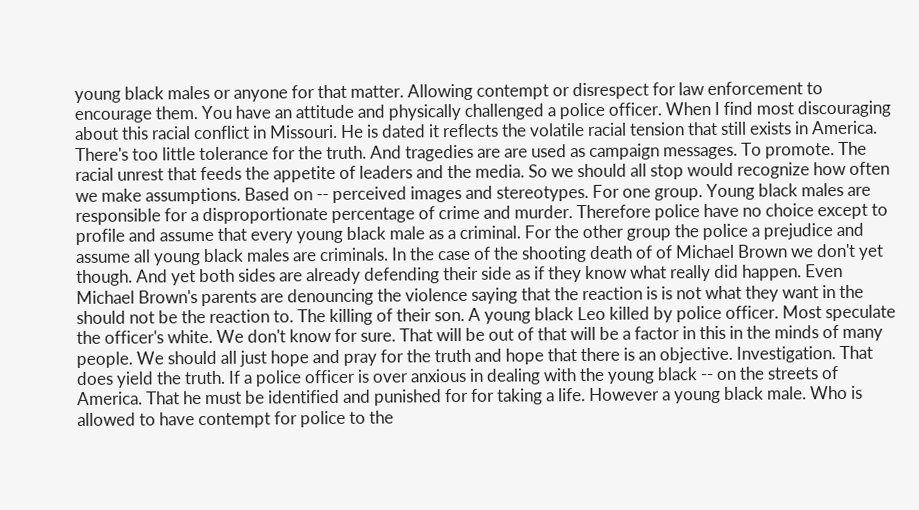young black males or anyone for that matter. Allowing contempt or disrespect for law enforcement to encourage them. You have an attitude and physically challenged a police officer. When I find most discouraging about this racial conflict in Missouri. He is dated it reflects the volatile racial tension that still exists in America. There's too little tolerance for the truth. And tragedies are are used as campaign messages. To promote. The racial unrest that feeds the appetite of leaders and the media. So we should all stop would recognize how often we make assumptions. Based on -- perceived images and stereotypes. For one group. Young black males are responsible for a disproportionate percentage of crime and murder. Therefore police have no choice except to profile and assume that every young black male as a criminal. For the other group the police a prejudice and assume all young black males are criminals. In the case of the shooting death of of Michael Brown we don't yet though. And yet both sides are already defending their side as if they know what really did happen. Even Michael Brown's parents are denouncing the violence saying that the reaction is is not what they want in the should not be the reaction to. The killing of their son. A young black Leo killed by police officer. Most speculate the officer's white. We don't know for sure. That will be out of that will be a factor in this in the minds of many people. We should all just hope and pray for the truth and hope that there is an objective. Investigation. That does yield the truth. If a police officer is over anxious in dealing with the young black -- on the streets of America. That he must be identified and punished for for taking a life. However a young black male. Who is allowed to have contempt for police to the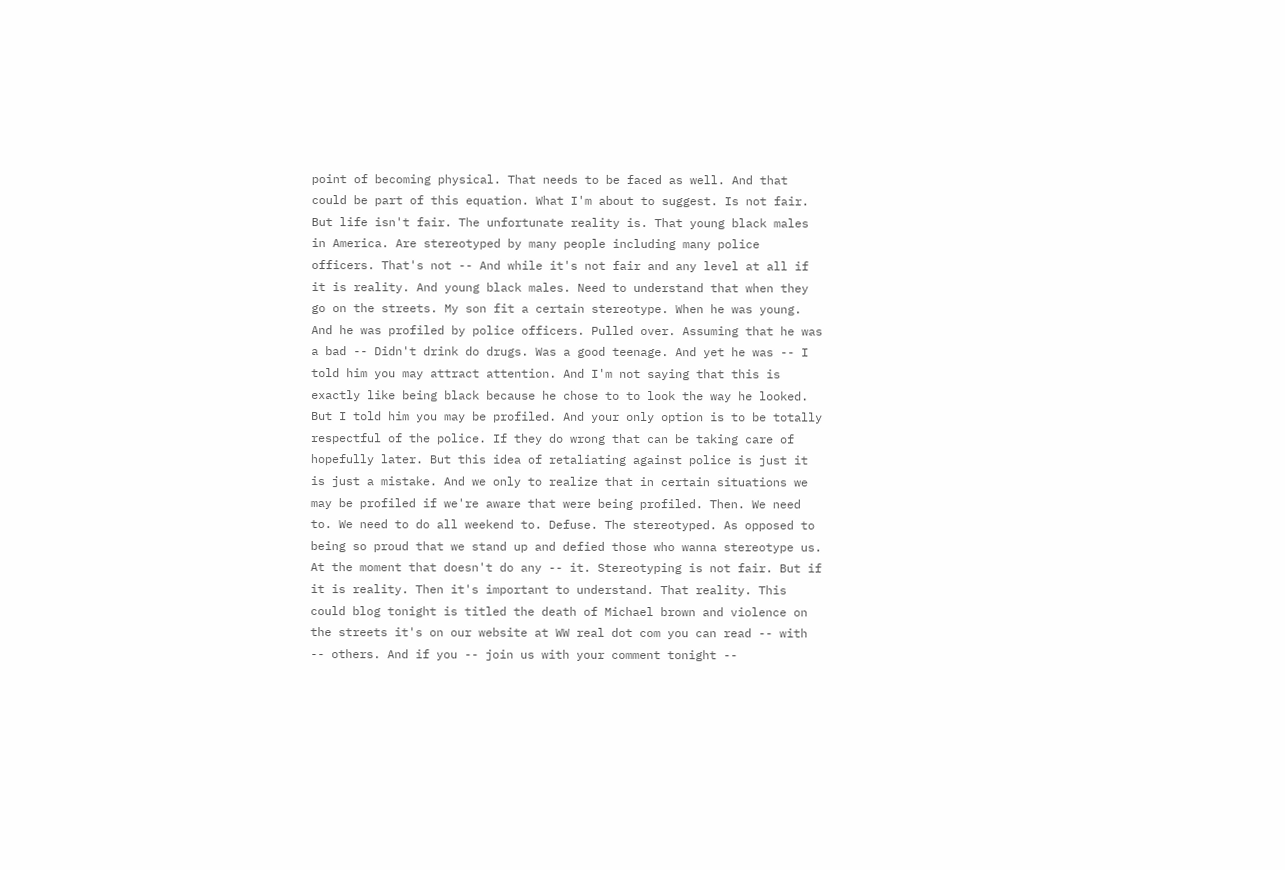point of becoming physical. That needs to be faced as well. And that could be part of this equation. What I'm about to suggest. Is not fair. But life isn't fair. The unfortunate reality is. That young black males in America. Are stereotyped by many people including many police officers. That's not -- And while it's not fair and any level at all if it is reality. And young black males. Need to understand that when they go on the streets. My son fit a certain stereotype. When he was young. And he was profiled by police officers. Pulled over. Assuming that he was a bad -- Didn't drink do drugs. Was a good teenage. And yet he was -- I told him you may attract attention. And I'm not saying that this is exactly like being black because he chose to to look the way he looked. But I told him you may be profiled. And your only option is to be totally respectful of the police. If they do wrong that can be taking care of hopefully later. But this idea of retaliating against police is just it is just a mistake. And we only to realize that in certain situations we may be profiled if we're aware that were being profiled. Then. We need to. We need to do all weekend to. Defuse. The stereotyped. As opposed to being so proud that we stand up and defied those who wanna stereotype us. At the moment that doesn't do any -- it. Stereotyping is not fair. But if it is reality. Then it's important to understand. That reality. This could blog tonight is titled the death of Michael brown and violence on the streets it's on our website at WW real dot com you can read -- with -- others. And if you -- join us with your comment tonight --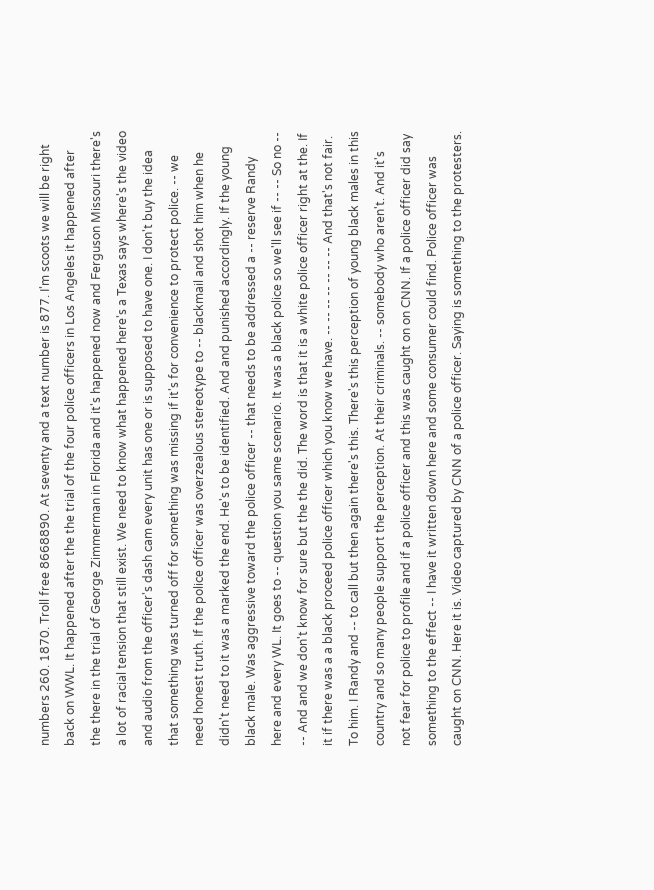numbers 260. 1870. Troll free 8668890. At seventy and a text number is 877. I'm scoots we will be right back on WWL. It happened after the the trial of the four police officers in Los Angeles it happened after the there in the trial of George Zimmerman in Florida and it's happened now and Ferguson Missouri there's a lot of racial tension that still exist. We need to know what happened here's a Texas says where's the video and audio from the officer's dash cam every unit has one or is supposed to have one. I don't buy the idea that something was turned off for something was missing if it's for convenience to protect police. -- we need honest truth. If the police officer was overzealous stereotype to -- blackmail and shot him when he didn't need to it was a marked the end. He's to be identified. And and punished accordingly. If the young black male. Was aggressive toward the police officer -- that needs to be addressed a -- reserve Randy here and every WL. It goes to -- question you same scenario. It was a black police so we'll see if -- -- So no -- -- And and we don't know for sure but the the did. The word is that it is a white police officer right at the. If it if there was a a black proceed police officer which you know we have. -- -- -- -- -- -- -- And that's not fair. To him. I Randy and -- to call but then again there's this. There's this perception of young black males in this country and so many people support the perception. At their criminals. -- somebody who aren't. And it's not fear for police to profile and if a police officer and this was caught on on CNN. If a police officer did say something to the effect -- I have it written down here and some consumer could find. Police officer was caught on CNN. Here it is. Video captured by CNN of a police officer. Saying is something to the protesters.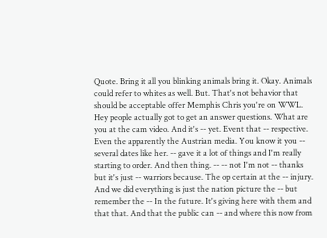Quote. Bring it all you blinking animals bring it. Okay. Animals could refer to whites as well. But. That's not behavior that should be acceptable offer Memphis Chris you're on WWL. Hey people actually got to get an answer questions. What are you at the cam video. And it's -- yet. Event that -- respective. Even the apparently the Austrian media. You know it you -- several dates like her. -- gave it a lot of things and I'm really starting to order. And then thing. -- -- not I'm not -- thanks but it's just -- warriors because. The op certain at the -- injury. And we did everything is just the nation picture the -- but remember the -- In the future. It's giving here with them and that that. And that the public can -- and where this now from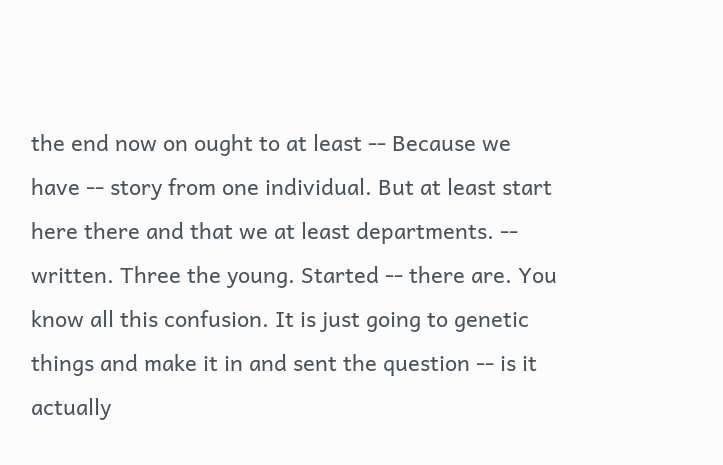the end now on ought to at least -- Because we have -- story from one individual. But at least start here there and that we at least departments. -- written. Three the young. Started -- there are. You know all this confusion. It is just going to genetic things and make it in and sent the question -- is it actually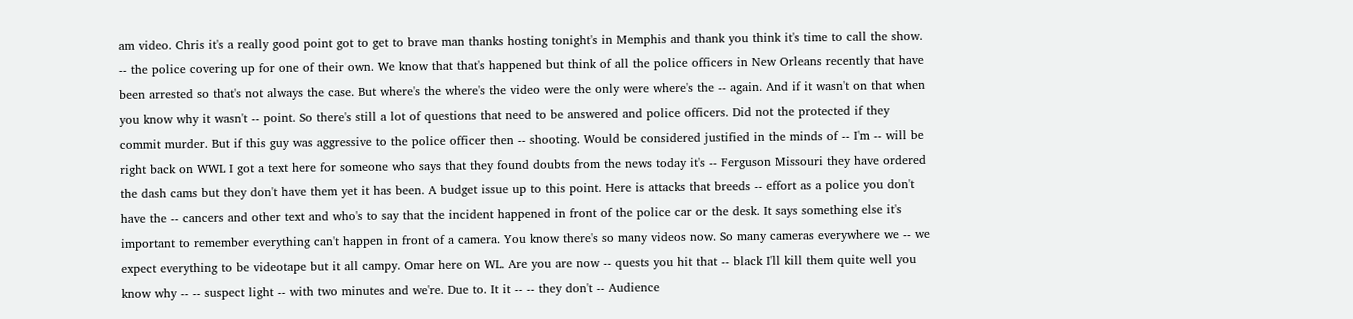am video. Chris it's a really good point got to get to brave man thanks hosting tonight's in Memphis and thank you think it's time to call the show. -- the police covering up for one of their own. We know that that's happened but think of all the police officers in New Orleans recently that have been arrested so that's not always the case. But where's the where's the video were the only were where's the -- again. And if it wasn't on that when you know why it wasn't -- point. So there's still a lot of questions that need to be answered and police officers. Did not the protected if they commit murder. But if this guy was aggressive to the police officer then -- shooting. Would be considered justified in the minds of -- I'm -- will be right back on WWL I got a text here for someone who says that they found doubts from the news today it's -- Ferguson Missouri they have ordered the dash cams but they don't have them yet it has been. A budget issue up to this point. Here is attacks that breeds -- effort as a police you don't have the -- cancers and other text and who's to say that the incident happened in front of the police car or the desk. It says something else it's important to remember everything can't happen in front of a camera. You know there's so many videos now. So many cameras everywhere we -- we expect everything to be videotape but it all campy. Omar here on WL. Are you are now -- quests you hit that -- black I'll kill them quite well you know why -- -- suspect light -- with two minutes and we're. Due to. It it -- -- they don't -- Audience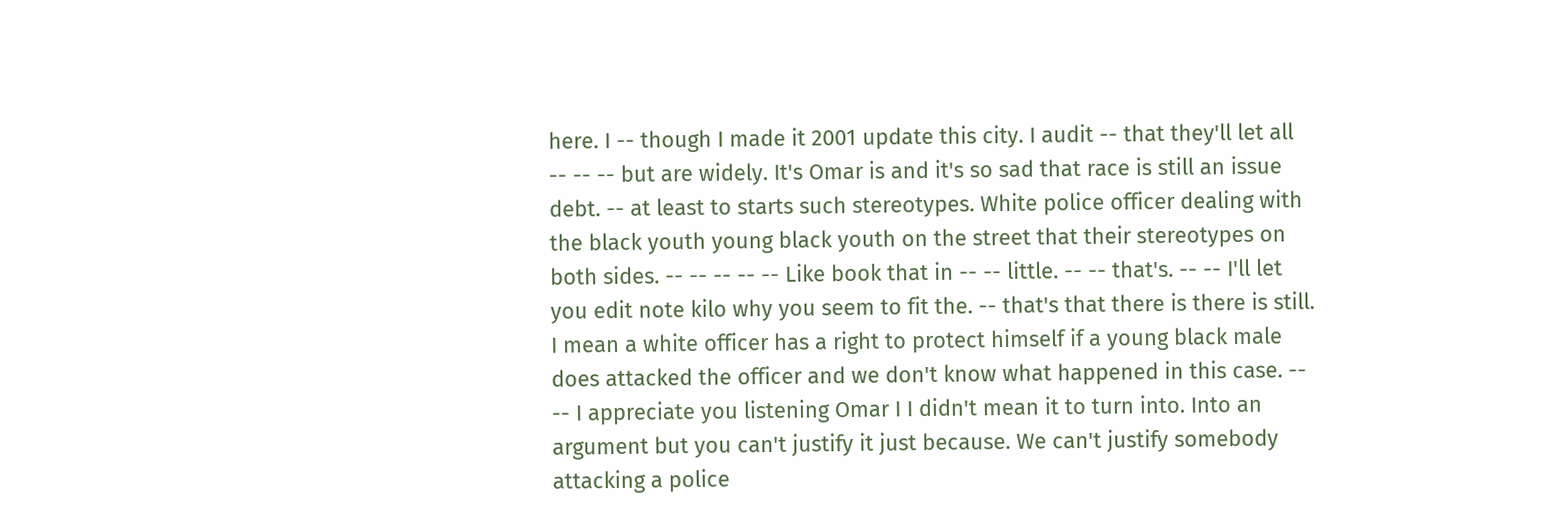here. I -- though I made it 2001 update this city. I audit -- that they'll let all -- -- -- but are widely. It's Omar is and it's so sad that race is still an issue debt. -- at least to starts such stereotypes. White police officer dealing with the black youth young black youth on the street that their stereotypes on both sides. -- -- -- -- -- Like book that in -- -- little. -- -- that's. -- -- I'll let you edit note kilo why you seem to fit the. -- that's that there is there is still. I mean a white officer has a right to protect himself if a young black male does attacked the officer and we don't know what happened in this case. -- -- I appreciate you listening Omar I I didn't mean it to turn into. Into an argument but you can't justify it just because. We can't justify somebody attacking a police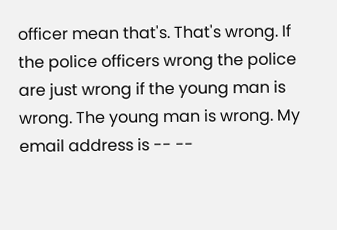officer mean that's. That's wrong. If the police officers wrong the police are just wrong if the young man is wrong. The young man is wrong. My email address is -- --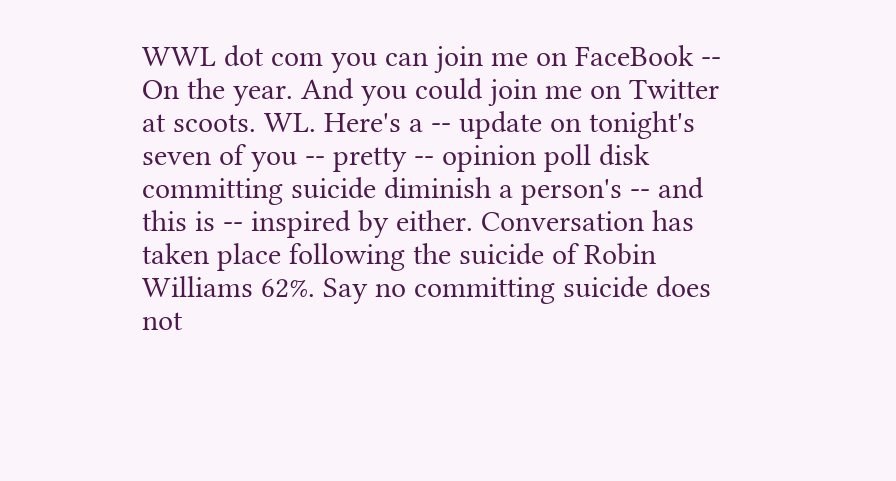WWL dot com you can join me on FaceBook -- On the year. And you could join me on Twitter at scoots. WL. Here's a -- update on tonight's seven of you -- pretty -- opinion poll disk committing suicide diminish a person's -- and this is -- inspired by either. Conversation has taken place following the suicide of Robin Williams 62%. Say no committing suicide does not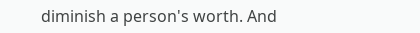diminish a person's worth. And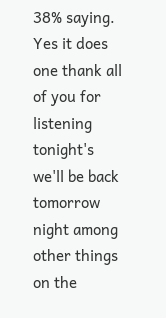38% saying. Yes it does one thank all of you for listening tonight's we'll be back tomorrow night among other things on the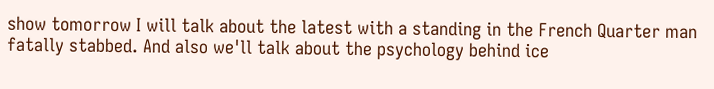show tomorrow I will talk about the latest with a standing in the French Quarter man fatally stabbed. And also we'll talk about the psychology behind ice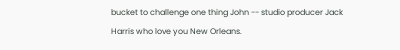bucket to challenge one thing John -- studio producer Jack Harris who love you New Orleans.